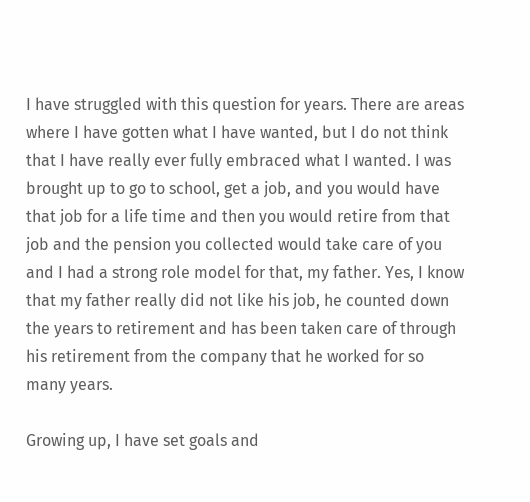I have struggled with this question for years. There are areas where I have gotten what I have wanted, but I do not think that I have really ever fully embraced what I wanted. I was brought up to go to school, get a job, and you would have that job for a life time and then you would retire from that job and the pension you collected would take care of you and I had a strong role model for that, my father. Yes, I know that my father really did not like his job, he counted down the years to retirement and has been taken care of through his retirement from the company that he worked for so many years.

Growing up, I have set goals and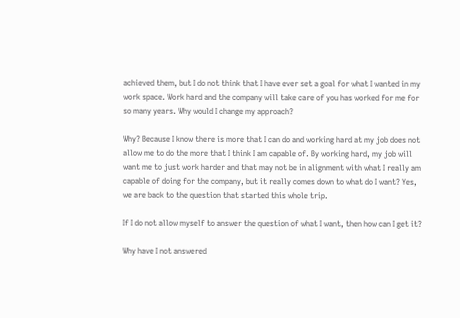achieved them, but I do not think that I have ever set a goal for what I wanted in my work space. Work hard and the company will take care of you has worked for me for so many years. Why would I change my approach?

Why? Because I know there is more that I can do and working hard at my job does not allow me to do the more that I think I am capable of. By working hard, my job will want me to just work harder and that may not be in alignment with what I really am capable of doing for the company, but it really comes down to what do I want? Yes, we are back to the question that started this whole trip.

If I do not allow myself to answer the question of what I want, then how can I get it?

Why have I not answered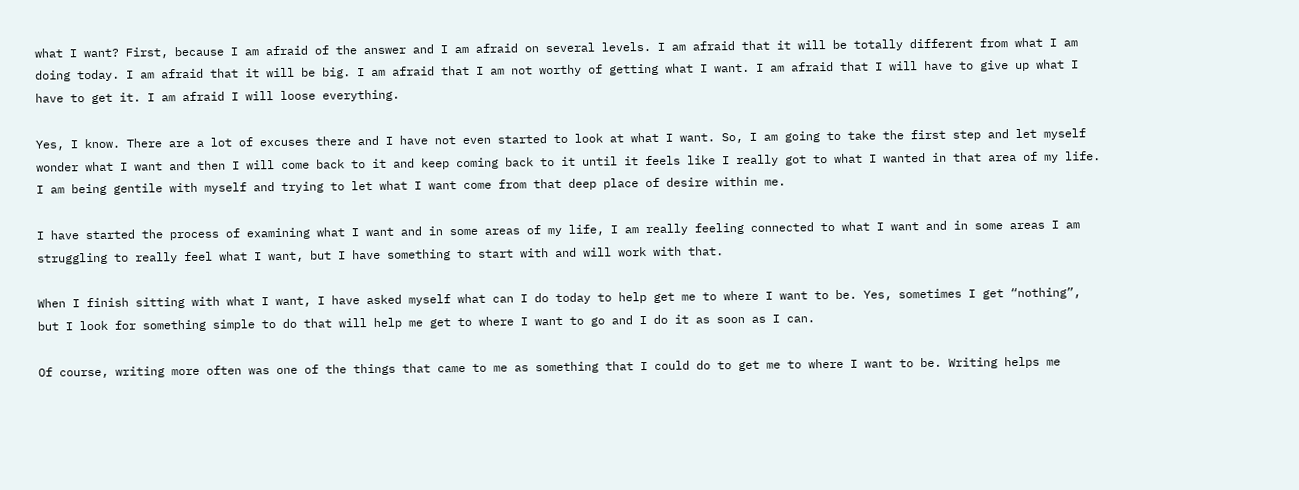what I want? First, because I am afraid of the answer and I am afraid on several levels. I am afraid that it will be totally different from what I am doing today. I am afraid that it will be big. I am afraid that I am not worthy of getting what I want. I am afraid that I will have to give up what I have to get it. I am afraid I will loose everything.

Yes, I know. There are a lot of excuses there and I have not even started to look at what I want. So, I am going to take the first step and let myself wonder what I want and then I will come back to it and keep coming back to it until it feels like I really got to what I wanted in that area of my life. I am being gentile with myself and trying to let what I want come from that deep place of desire within me.

I have started the process of examining what I want and in some areas of my life, I am really feeling connected to what I want and in some areas I am struggling to really feel what I want, but I have something to start with and will work with that.

When I finish sitting with what I want, I have asked myself what can I do today to help get me to where I want to be. Yes, sometimes I get “nothing”, but I look for something simple to do that will help me get to where I want to go and I do it as soon as I can.

Of course, writing more often was one of the things that came to me as something that I could do to get me to where I want to be. Writing helps me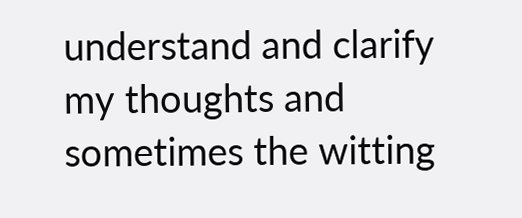understand and clarify my thoughts and sometimes the witting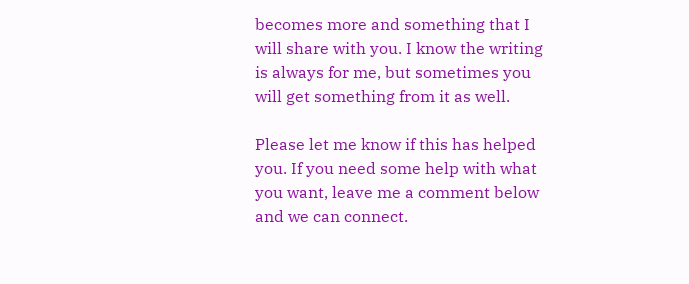becomes more and something that I will share with you. I know the writing is always for me, but sometimes you will get something from it as well.

Please let me know if this has helped you. If you need some help with what you want, leave me a comment below and we can connect.